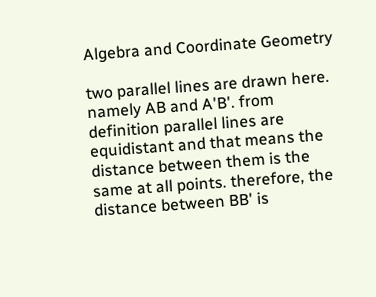Algebra and Coordinate Geometry

two parallel lines are drawn here. namely AB and A'B'. from definition parallel lines are equidistant and that means the distance between them is the same at all points. therefore, the distance between BB' is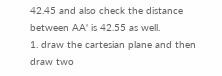42.45 and also check the distance between AA' is 42.55 as well.
1. draw the cartesian plane and then draw two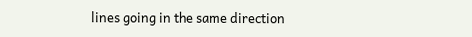lines going in the same direction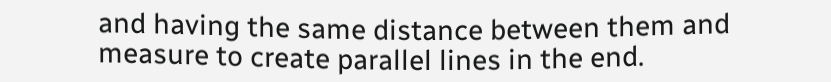and having the same distance between them and measure to create parallel lines in the end.